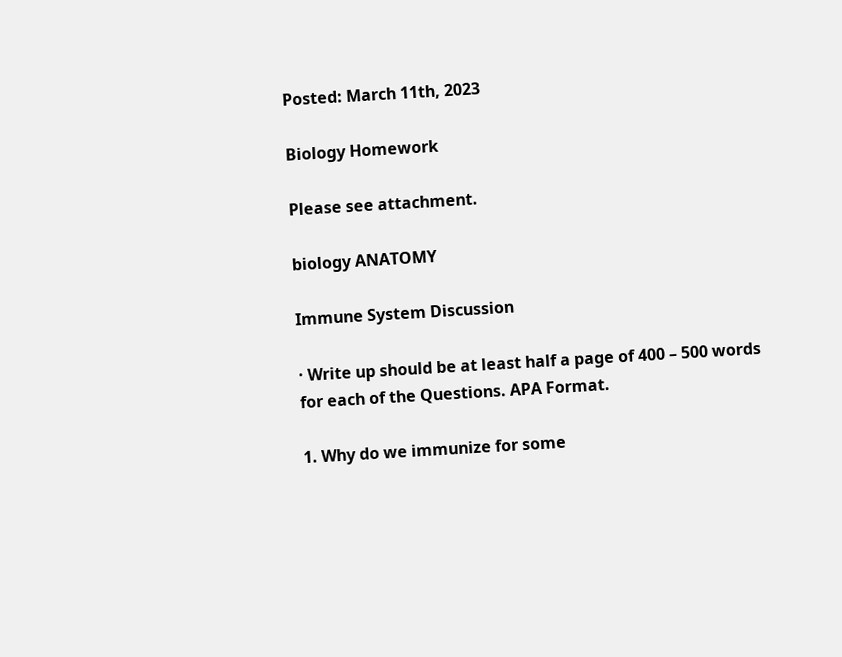Posted: March 11th, 2023

Biology Homework

Please see attachment.

biology ANATOMY

Immune System Discussion

· Write up should be at least half a page of 400 – 500 words for each of the Questions. APA Format.

1. Why do we immunize for some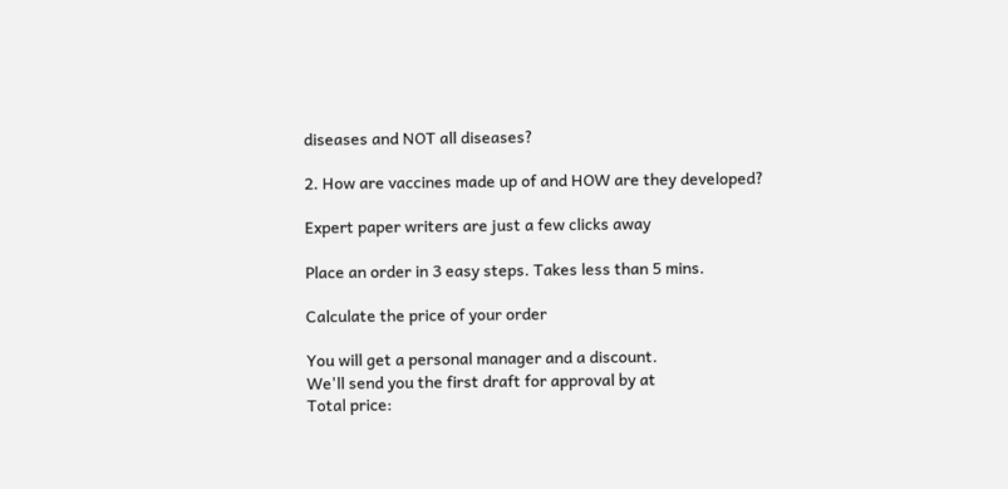diseases and NOT all diseases?

2. How are vaccines made up of and HOW are they developed?

Expert paper writers are just a few clicks away

Place an order in 3 easy steps. Takes less than 5 mins.

Calculate the price of your order

You will get a personal manager and a discount.
We'll send you the first draft for approval by at
Total price: